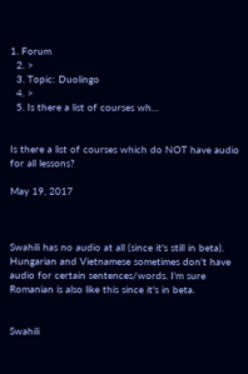1. Forum
  2. >
  3. Topic: Duolingo
  4. >
  5. Is there a list of courses wh…


Is there a list of courses which do NOT have audio for all lessons?

May 19, 2017



Swahili has no audio at all (since it's still in beta). Hungarian and Vietnamese sometimes don't have audio for certain sentences/words. I'm sure Romanian is also like this since it's in beta.


Swahili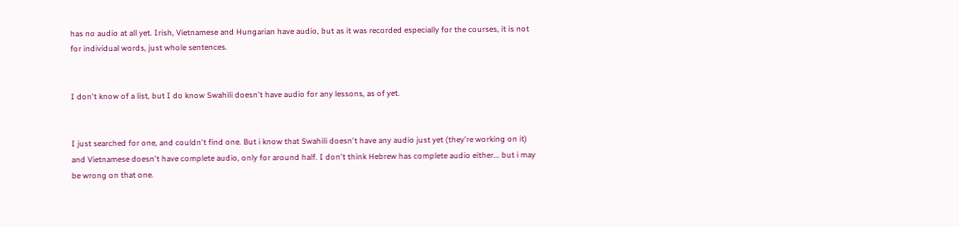has no audio at all yet. Irish, Vietnamese and Hungarian have audio, but as it was recorded especially for the courses, it is not for individual words, just whole sentences.


I don't know of a list, but I do know Swahili doesn't have audio for any lessons, as of yet.


I just searched for one, and couldn't find one. But i know that Swahili doesn't have any audio just yet (they're working on it) and Vietnamese doesn't have complete audio, only for around half. I don't think Hebrew has complete audio either... but i may be wrong on that one.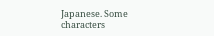Japanese. Some characters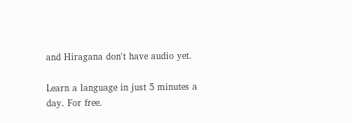and Hiragana don't have audio yet.

Learn a language in just 5 minutes a day. For free.